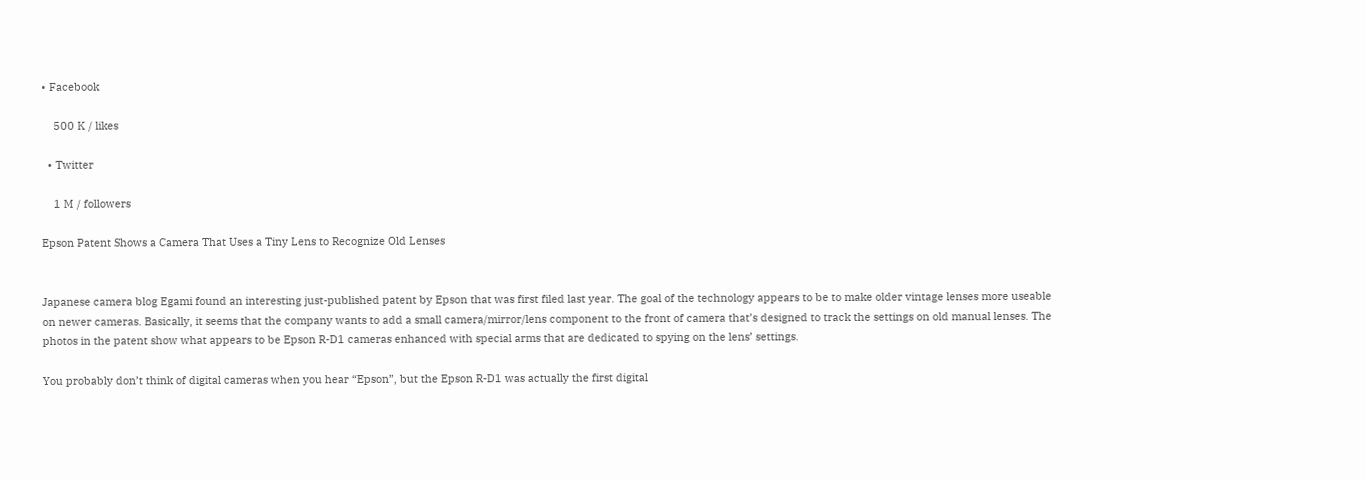• Facebook

    500 K / likes

  • Twitter

    1 M / followers

Epson Patent Shows a Camera That Uses a Tiny Lens to Recognize Old Lenses


Japanese camera blog Egami found an interesting just-published patent by Epson that was first filed last year. The goal of the technology appears to be to make older vintage lenses more useable on newer cameras. Basically, it seems that the company wants to add a small camera/mirror/lens component to the front of camera that’s designed to track the settings on old manual lenses. The photos in the patent show what appears to be Epson R-D1 cameras enhanced with special arms that are dedicated to spying on the lens’ settings.

You probably don’t think of digital cameras when you hear “Epson”, but the Epson R-D1 was actually the first digital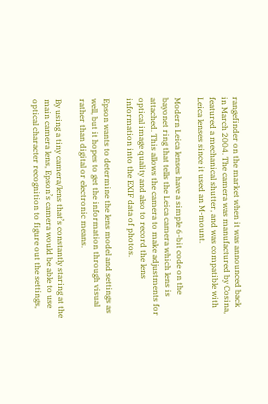rangefinder on the market when it was announced back in March 2004. The camera was manufactured by Cosina, featured a mechanical shutter, and was compatible with Leica lenses since it used an M-mount.

Modern Leica lenses have a simple 6-bit code on the bayonet ring that tells the Leica camera which lens is attached. This allows the camera to make adjustments for optical image quality and also to record the lens information into the EXIF data of photos.

Epson wants to determine the lens model and settings as well, but it hopes to get the information through visual rather than digital or electronic means.

By using a tiny camera/lens that’s constantly staring at the main camera lens, Epson’s camera would be able to use optical character recognition to figure out the settings,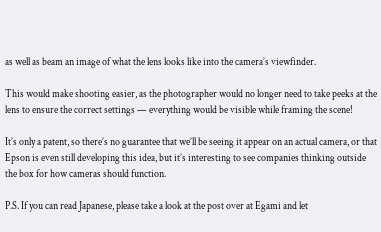as well as beam an image of what the lens looks like into the camera’s viewfinder.

This would make shooting easier, as the photographer would no longer need to take peeks at the lens to ensure the correct settings — everything would be visible while framing the scene!

It’s only a patent, so there’s no guarantee that we’ll be seeing it appear on an actual camera, or that Epson is even still developing this idea, but it’s interesting to see companies thinking outside the box for how cameras should function.

P.S. If you can read Japanese, please take a look at the post over at Egami and let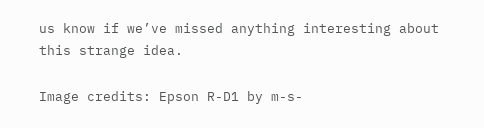us know if we’ve missed anything interesting about this strange idea.

Image credits: Epson R-D1 by m-s-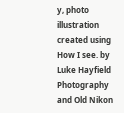y, photo illustration created using How I see. by Luke Hayfield Photography and Old Nikon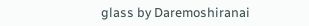glass by Daremoshiranai